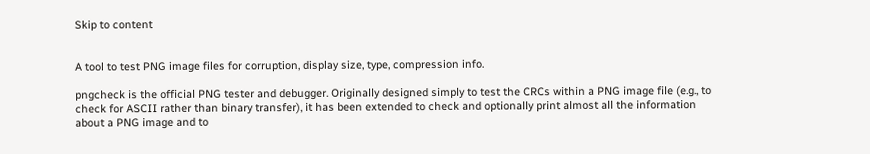Skip to content


A tool to test PNG image files for corruption, display size, type, compression info.

pngcheck is the official PNG tester and debugger. Originally designed simply to test the CRCs within a PNG image file (e.g., to check for ASCII rather than binary transfer), it has been extended to check and optionally print almost all the information about a PNG image and to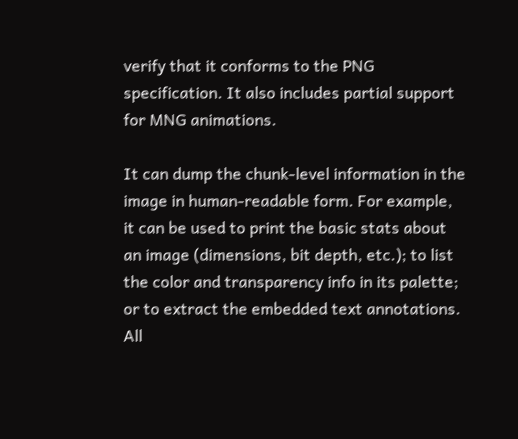verify that it conforms to the PNG specification. It also includes partial support for MNG animations.

It can dump the chunk-level information in the image in human-readable form. For example, it can be used to print the basic stats about an image (dimensions, bit depth, etc.); to list the color and transparency info in its palette; or to extract the embedded text annotations. All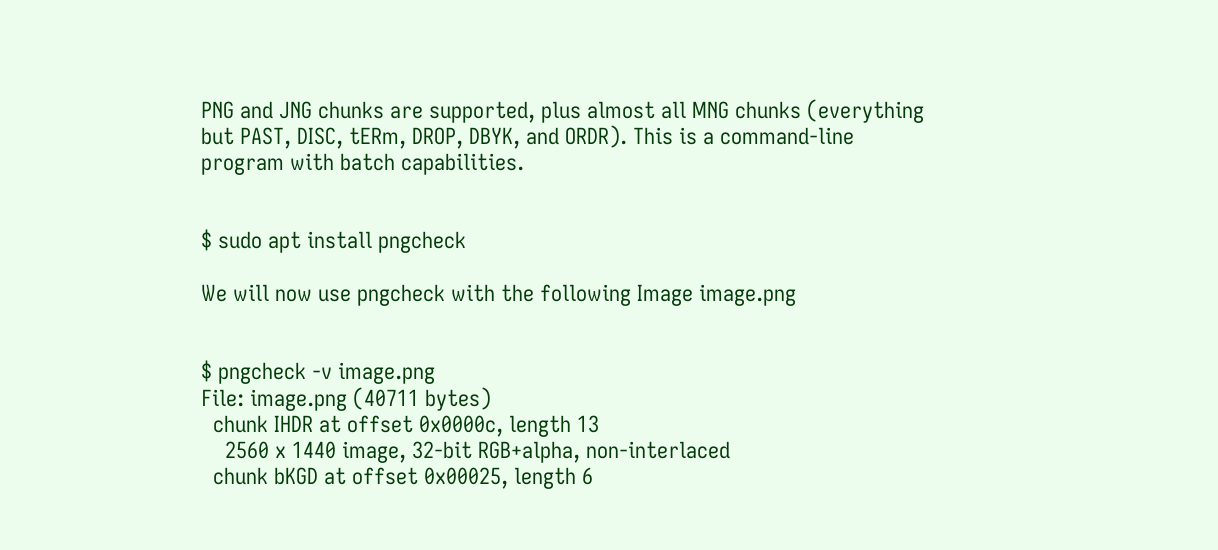PNG and JNG chunks are supported, plus almost all MNG chunks (everything but PAST, DISC, tERm, DROP, DBYK, and ORDR). This is a command-line program with batch capabilities.


$ sudo apt install pngcheck

We will now use pngcheck with the following Image image.png


$ pngcheck -v image.png
File: image.png (40711 bytes)
  chunk IHDR at offset 0x0000c, length 13
    2560 x 1440 image, 32-bit RGB+alpha, non-interlaced
  chunk bKGD at offset 0x00025, length 6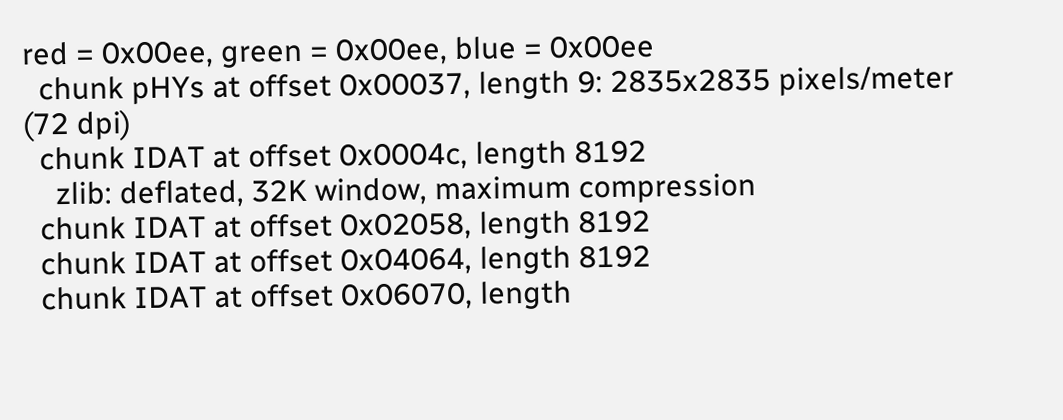red = 0x00ee, green = 0x00ee, blue = 0x00ee
  chunk pHYs at offset 0x00037, length 9: 2835x2835 pixels/meter (72 dpi)
  chunk IDAT at offset 0x0004c, length 8192
    zlib: deflated, 32K window, maximum compression
  chunk IDAT at offset 0x02058, length 8192
  chunk IDAT at offset 0x04064, length 8192
  chunk IDAT at offset 0x06070, length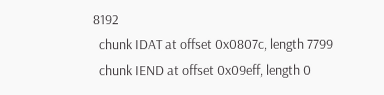8192
  chunk IDAT at offset 0x0807c, length 7799
  chunk IEND at offset 0x09eff, length 0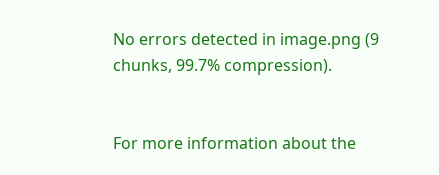No errors detected in image.png (9 chunks, 99.7% compression).


For more information about the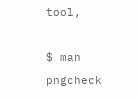tool,

$ man pngcheck